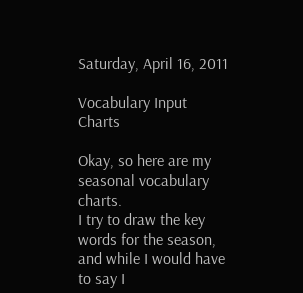Saturday, April 16, 2011

Vocabulary Input Charts

Okay, so here are my seasonal vocabulary charts.
I try to draw the key words for the season,
and while I would have to say I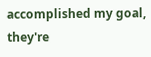accomplished my goal,
they're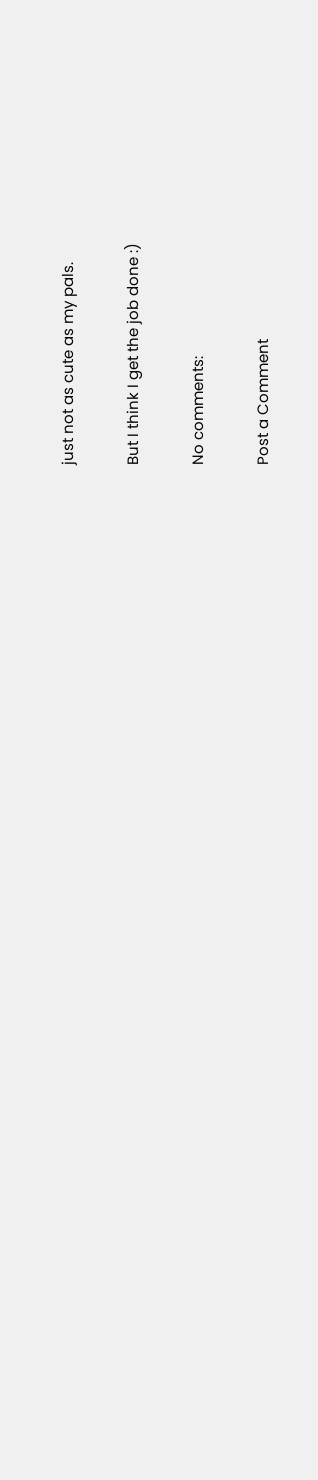just not as cute as my pals.

But I think I get the job done :)

No comments:

Post a Comment